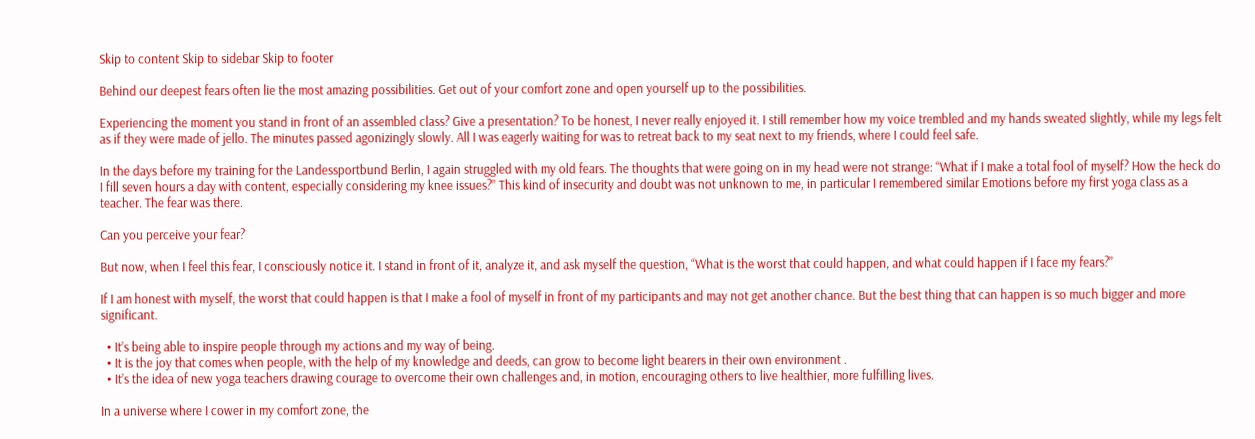Skip to content Skip to sidebar Skip to footer

Behind our deepest fears often lie the most amazing possibilities. Get out of your comfort zone and open yourself up to the possibilities.

Experiencing the moment you stand in front of an assembled class? Give a presentation? To be honest, I never really enjoyed it. I still remember how my voice trembled and my hands sweated slightly, while my legs felt as if they were made of jello. The minutes passed agonizingly slowly. All I was eagerly waiting for was to retreat back to my seat next to my friends, where I could feel safe.

In the days before my training for the Landessportbund Berlin, I again struggled with my old fears. The thoughts that were going on in my head were not strange: “What if I make a total fool of myself? How the heck do I fill seven hours a day with content, especially considering my knee issues?” This kind of insecurity and doubt was not unknown to me, in particular I remembered similar Emotions before my first yoga class as a teacher. The fear was there.

Can you perceive your fear?

But now, when I feel this fear, I consciously notice it. I stand in front of it, analyze it, and ask myself the question, “What is the worst that could happen, and what could happen if I face my fears?”

If I am honest with myself, the worst that could happen is that I make a fool of myself in front of my participants and may not get another chance. But the best thing that can happen is so much bigger and more significant.

  • It’s being able to inspire people through my actions and my way of being.
  • It is the joy that comes when people, with the help of my knowledge and deeds, can grow to become light bearers in their own environment .
  • It’s the idea of new yoga teachers drawing courage to overcome their own challenges and, in motion, encouraging others to live healthier, more fulfilling lives.

In a universe where I cower in my comfort zone, the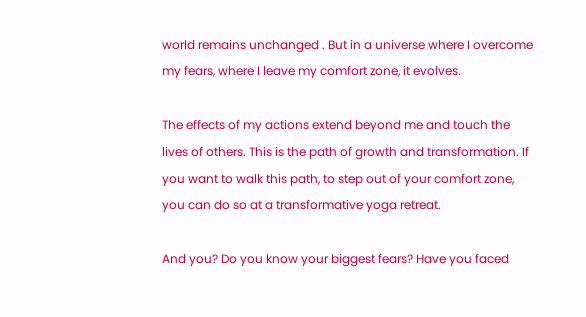world remains unchanged . But in a universe where I overcome my fears, where I leave my comfort zone, it evolves.

The effects of my actions extend beyond me and touch the lives of others. This is the path of growth and transformation. If you want to walk this path, to step out of your comfort zone, you can do so at a transformative yoga retreat.

And you? Do you know your biggest fears? Have you faced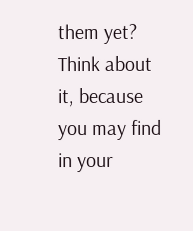them yet? Think about it, because you may find in your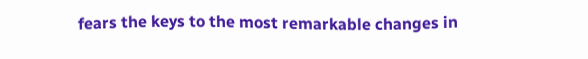fears the keys to the most remarkable changes in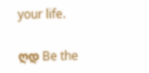your life.

ღდ Be the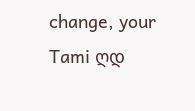change, your Tami ღდ